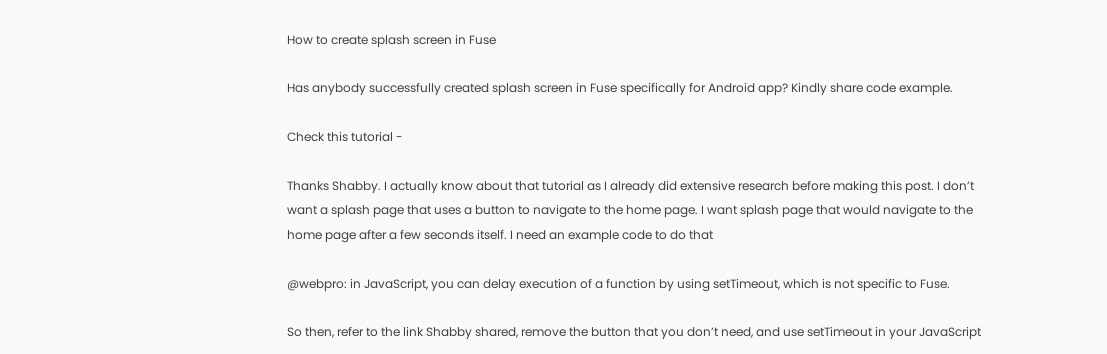How to create splash screen in Fuse

Has anybody successfully created splash screen in Fuse specifically for Android app? Kindly share code example.

Check this tutorial -

Thanks Shabby. I actually know about that tutorial as I already did extensive research before making this post. I don’t want a splash page that uses a button to navigate to the home page. I want splash page that would navigate to the home page after a few seconds itself. I need an example code to do that

@webpro: in JavaScript, you can delay execution of a function by using setTimeout, which is not specific to Fuse.

So then, refer to the link Shabby shared, remove the button that you don’t need, and use setTimeout in your JavaScript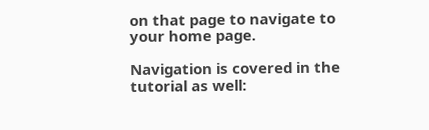on that page to navigate to your home page.

Navigation is covered in the tutorial as well: